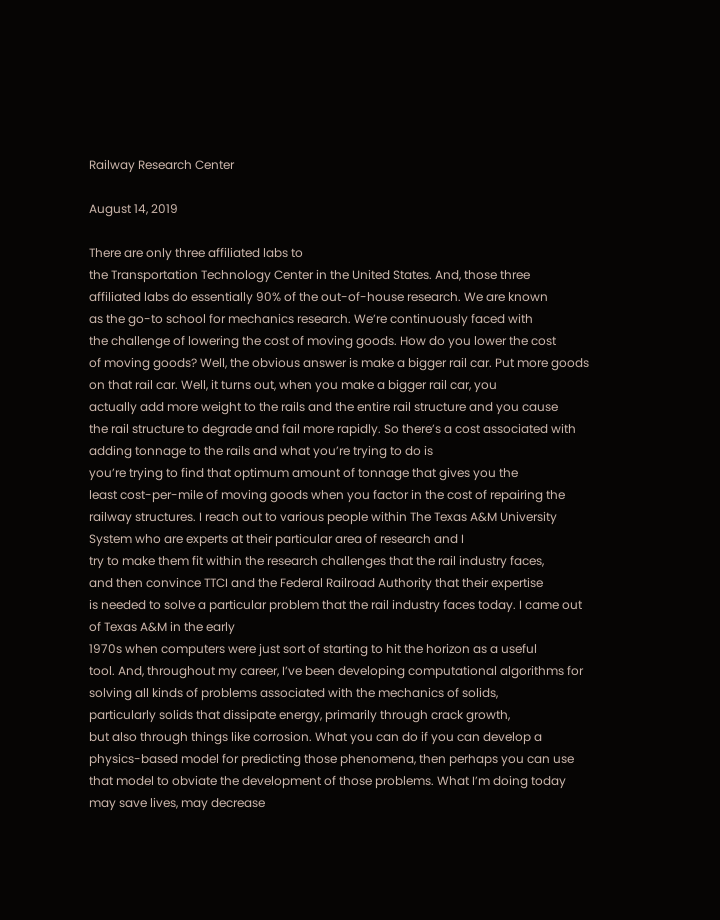Railway Research Center

August 14, 2019

There are only three affiliated labs to
the Transportation Technology Center in the United States. And, those three
affiliated labs do essentially 90% of the out-of-house research. We are known
as the go-to school for mechanics research. We’re continuously faced with
the challenge of lowering the cost of moving goods. How do you lower the cost
of moving goods? Well, the obvious answer is make a bigger rail car. Put more goods
on that rail car. Well, it turns out, when you make a bigger rail car, you
actually add more weight to the rails and the entire rail structure and you cause
the rail structure to degrade and fail more rapidly. So there’s a cost associated with adding tonnage to the rails and what you’re trying to do is
you’re trying to find that optimum amount of tonnage that gives you the
least cost-per-mile of moving goods when you factor in the cost of repairing the railway structures. I reach out to various people within The Texas A&M University System who are experts at their particular area of research and I
try to make them fit within the research challenges that the rail industry faces,
and then convince TTCI and the Federal Railroad Authority that their expertise
is needed to solve a particular problem that the rail industry faces today. I came out of Texas A&M in the early
1970s when computers were just sort of starting to hit the horizon as a useful
tool. And, throughout my career, I’ve been developing computational algorithms for
solving all kinds of problems associated with the mechanics of solids,
particularly solids that dissipate energy, primarily through crack growth,
but also through things like corrosion. What you can do if you can develop a
physics-based model for predicting those phenomena, then perhaps you can use that model to obviate the development of those problems. What I’m doing today may save lives, may decrease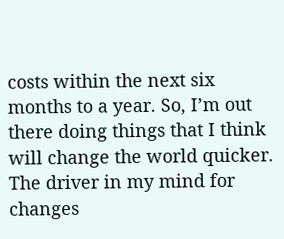costs within the next six months to a year. So, I’m out
there doing things that I think will change the world quicker. The driver in my mind for changes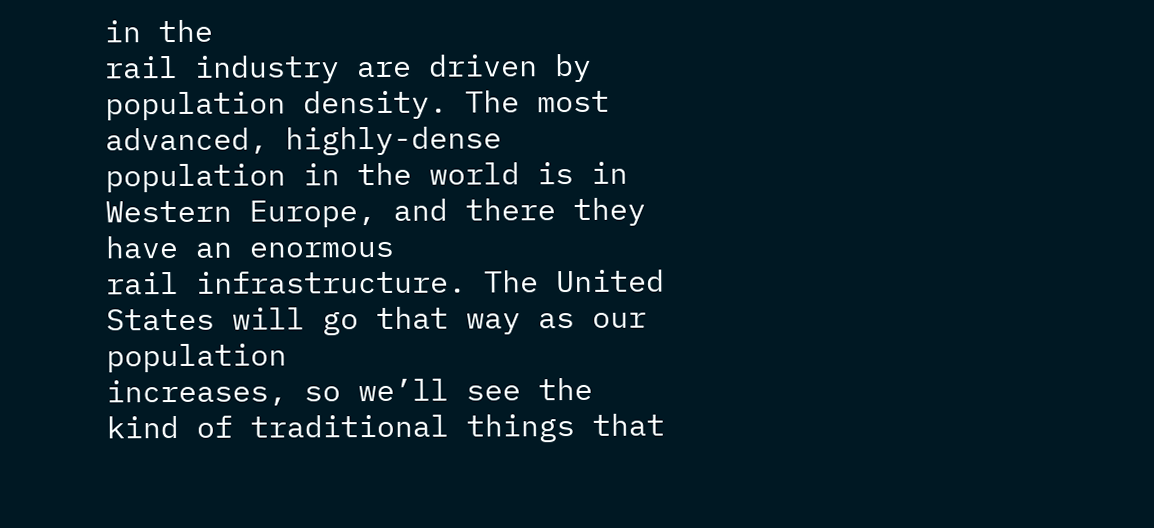in the
rail industry are driven by population density. The most advanced, highly-dense
population in the world is in Western Europe, and there they have an enormous
rail infrastructure. The United States will go that way as our population
increases, so we’ll see the kind of traditional things that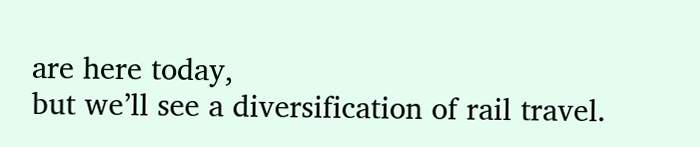are here today,
but we’ll see a diversification of rail travel.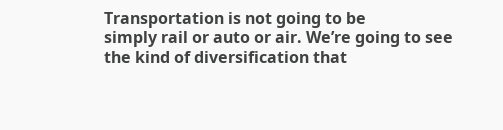Transportation is not going to be
simply rail or auto or air. We’re going to see the kind of diversification that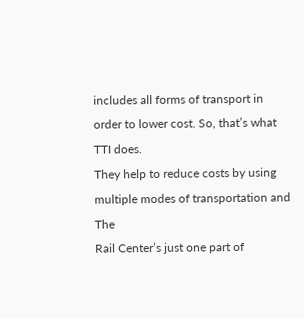includes all forms of transport in order to lower cost. So, that’s what TTI does.
They help to reduce costs by using multiple modes of transportation and The
Rail Center’s just one part of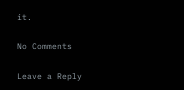it.

No Comments

Leave a Reply